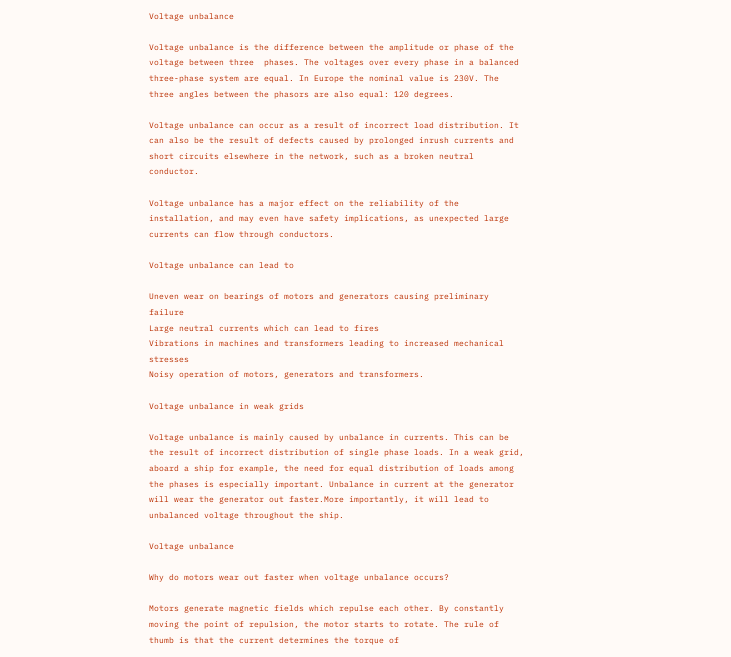Voltage unbalance

Voltage unbalance is the difference between the amplitude or phase of the voltage between three  phases. The voltages over every phase in a balanced three-phase system are equal. In Europe the nominal value is 230V. The three angles between the phasors are also equal: 120 degrees.

Voltage unbalance can occur as a result of incorrect load distribution. It can also be the result of defects caused by prolonged inrush currents and short circuits elsewhere in the network, such as a broken neutral conductor.

Voltage unbalance has a major effect on the reliability of the installation, and may even have safety implications, as unexpected large currents can flow through conductors.

Voltage unbalance can lead to

Uneven wear on bearings of motors and generators causing preliminary failure
Large neutral currents which can lead to fires
Vibrations in machines and transformers leading to increased mechanical stresses
Noisy operation of motors, generators and transformers.

Voltage unbalance in weak grids

Voltage unbalance is mainly caused by unbalance in currents. This can be the result of incorrect distribution of single phase loads. In a weak grid, aboard a ship for example, the need for equal distribution of loads among the phases is especially important. Unbalance in current at the generator will wear the generator out faster.More importantly, it will lead to unbalanced voltage throughout the ship.

Voltage unbalance

Why do motors wear out faster when voltage unbalance occurs?

Motors generate magnetic fields which repulse each other. By constantly moving the point of repulsion, the motor starts to rotate. The rule of thumb is that the current determines the torque of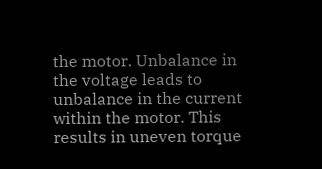the motor. Unbalance in the voltage leads to unbalance in the current within the motor. This results in uneven torque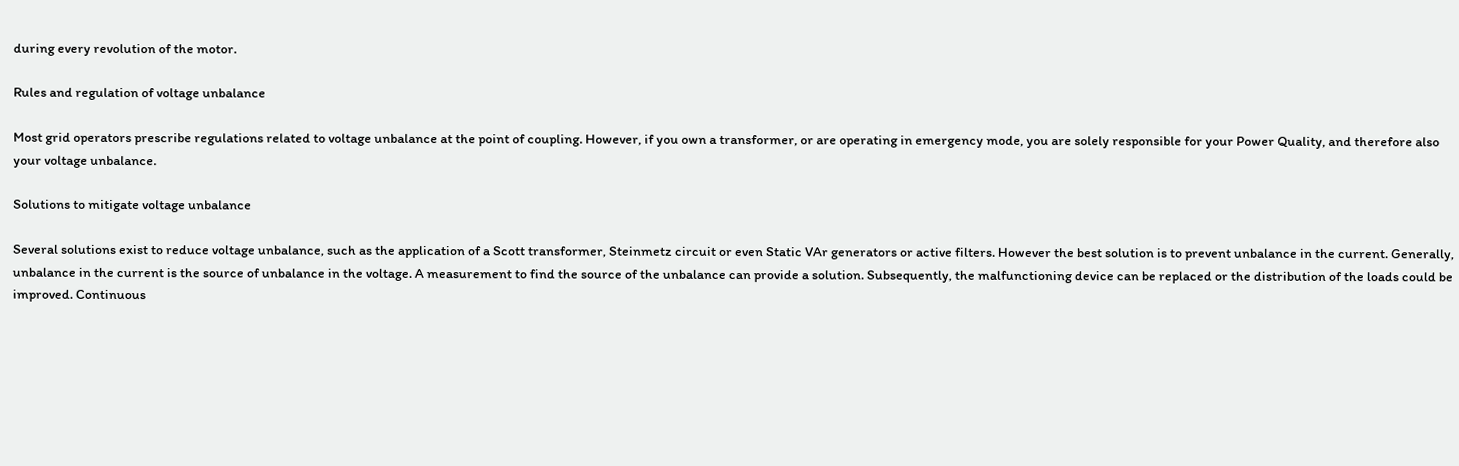during every revolution of the motor.

Rules and regulation of voltage unbalance

Most grid operators prescribe regulations related to voltage unbalance at the point of coupling. However, if you own a transformer, or are operating in emergency mode, you are solely responsible for your Power Quality, and therefore also your voltage unbalance.

Solutions to mitigate voltage unbalance

Several solutions exist to reduce voltage unbalance, such as the application of a Scott transformer, Steinmetz circuit or even Static VAr generators or active filters. However the best solution is to prevent unbalance in the current. Generally, unbalance in the current is the source of unbalance in the voltage. A measurement to find the source of the unbalance can provide a solution. Subsequently, the malfunctioning device can be replaced or the distribution of the loads could be improved. Continuous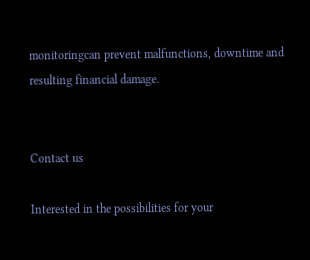monitoringcan prevent malfunctions, downtime and resulting financial damage.


Contact us

Interested in the possibilities for your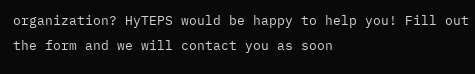organization? HyTEPS would be happy to help you! Fill out the form and we will contact you as soon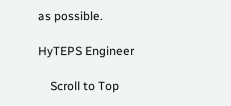as possible.

HyTEPS Engineer

    Scroll to Top